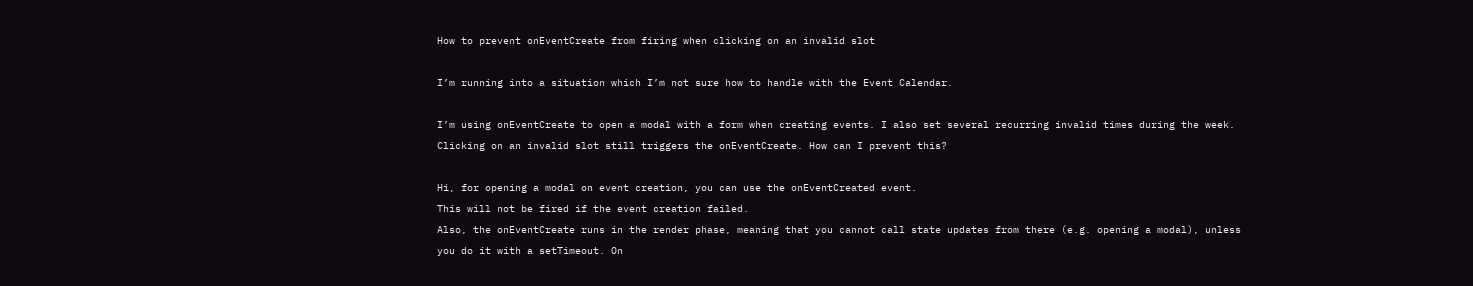How to prevent onEventCreate from firing when clicking on an invalid slot

I’m running into a situation which I’m not sure how to handle with the Event Calendar.

I’m using onEventCreate to open a modal with a form when creating events. I also set several recurring invalid times during the week. Clicking on an invalid slot still triggers the onEventCreate. How can I prevent this?

Hi, for opening a modal on event creation, you can use the onEventCreated event.
This will not be fired if the event creation failed.
Also, the onEventCreate runs in the render phase, meaning that you cannot call state updates from there (e.g. opening a modal), unless you do it with a setTimeout. On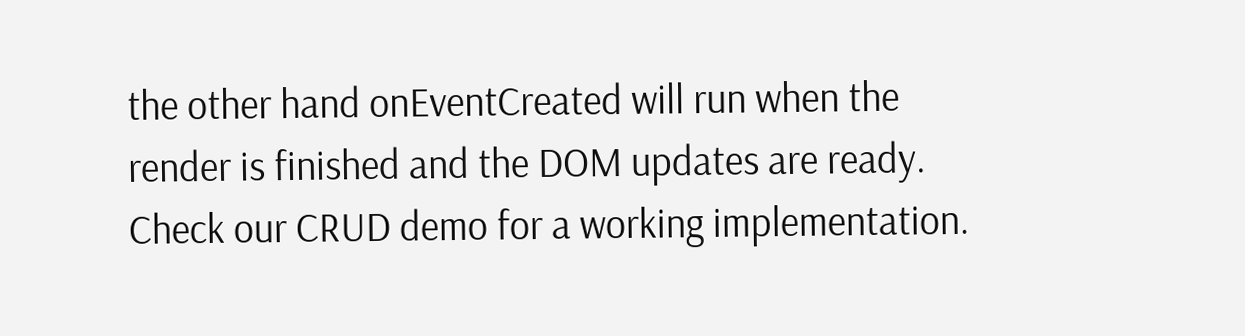the other hand onEventCreated will run when the render is finished and the DOM updates are ready.
Check our CRUD demo for a working implementation.